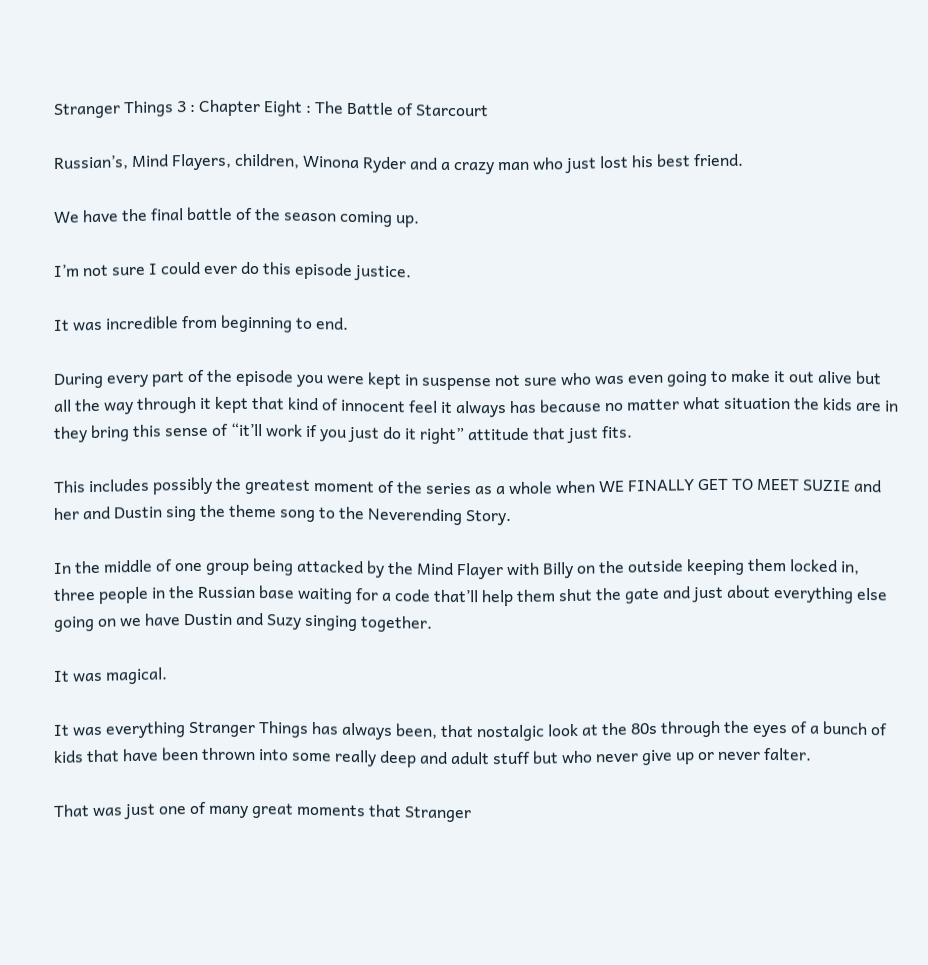Stranger Things 3 : Chapter Eight : The Battle of Starcourt

Russian’s, Mind Flayers, children, Winona Ryder and a crazy man who just lost his best friend.

We have the final battle of the season coming up.

I’m not sure I could ever do this episode justice.

It was incredible from beginning to end.

During every part of the episode you were kept in suspense not sure who was even going to make it out alive but all the way through it kept that kind of innocent feel it always has because no matter what situation the kids are in they bring this sense of “it’ll work if you just do it right” attitude that just fits.

This includes possibly the greatest moment of the series as a whole when WE FINALLY GET TO MEET SUZIE and her and Dustin sing the theme song to the Neverending Story.

In the middle of one group being attacked by the Mind Flayer with Billy on the outside keeping them locked in, three people in the Russian base waiting for a code that’ll help them shut the gate and just about everything else going on we have Dustin and Suzy singing together.

It was magical.

It was everything Stranger Things has always been, that nostalgic look at the 80s through the eyes of a bunch of kids that have been thrown into some really deep and adult stuff but who never give up or never falter.

That was just one of many great moments that Stranger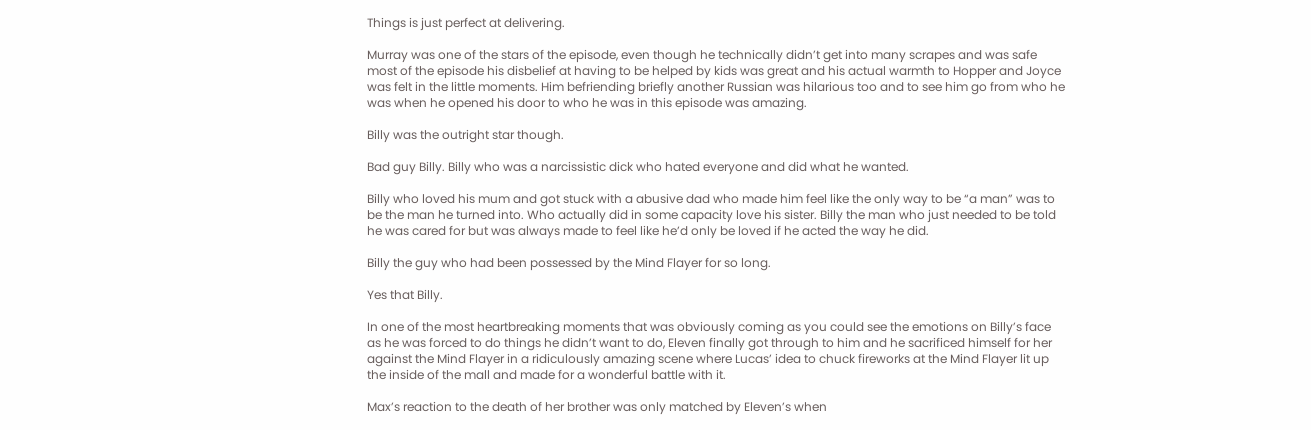Things is just perfect at delivering.

Murray was one of the stars of the episode, even though he technically didn’t get into many scrapes and was safe most of the episode his disbelief at having to be helped by kids was great and his actual warmth to Hopper and Joyce was felt in the little moments. Him befriending briefly another Russian was hilarious too and to see him go from who he was when he opened his door to who he was in this episode was amazing.

Billy was the outright star though.

Bad guy Billy. Billy who was a narcissistic dick who hated everyone and did what he wanted.

Billy who loved his mum and got stuck with a abusive dad who made him feel like the only way to be “a man” was to be the man he turned into. Who actually did in some capacity love his sister. Billy the man who just needed to be told he was cared for but was always made to feel like he’d only be loved if he acted the way he did.

Billy the guy who had been possessed by the Mind Flayer for so long.

Yes that Billy.

In one of the most heartbreaking moments that was obviously coming as you could see the emotions on Billy’s face as he was forced to do things he didn’t want to do, Eleven finally got through to him and he sacrificed himself for her against the Mind Flayer in a ridiculously amazing scene where Lucas’ idea to chuck fireworks at the Mind Flayer lit up the inside of the mall and made for a wonderful battle with it.

Max’s reaction to the death of her brother was only matched by Eleven’s when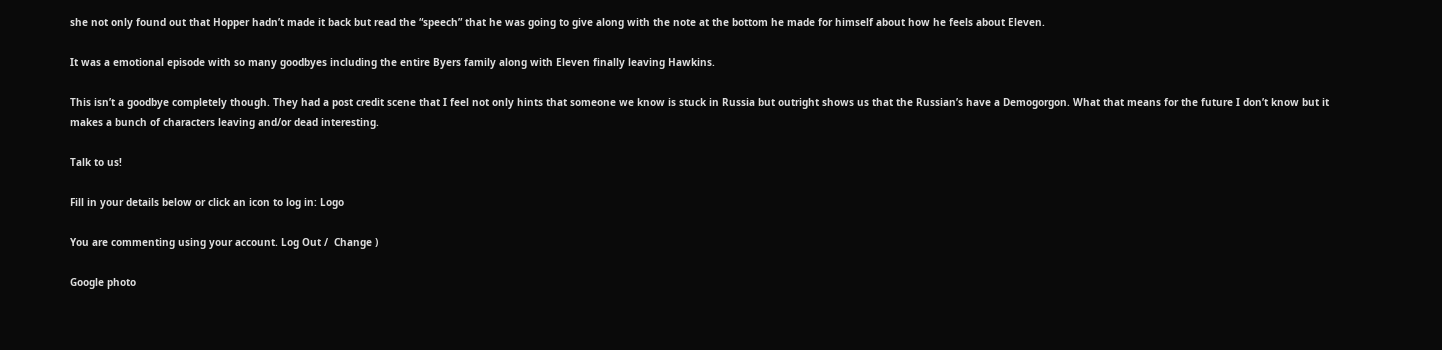she not only found out that Hopper hadn’t made it back but read the “speech” that he was going to give along with the note at the bottom he made for himself about how he feels about Eleven.

It was a emotional episode with so many goodbyes including the entire Byers family along with Eleven finally leaving Hawkins.

This isn’t a goodbye completely though. They had a post credit scene that I feel not only hints that someone we know is stuck in Russia but outright shows us that the Russian’s have a Demogorgon. What that means for the future I don’t know but it makes a bunch of characters leaving and/or dead interesting.

Talk to us!

Fill in your details below or click an icon to log in: Logo

You are commenting using your account. Log Out /  Change )

Google photo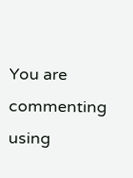You are commenting using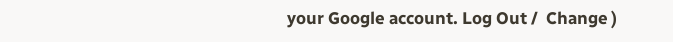your Google account. Log Out /  Change )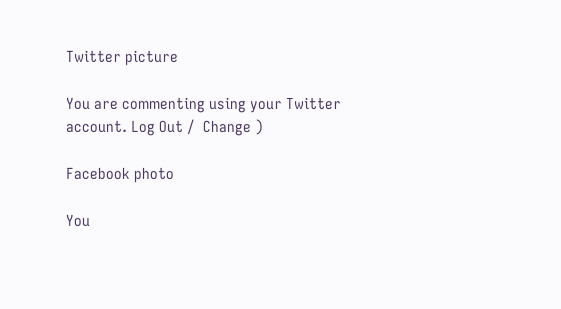Twitter picture

You are commenting using your Twitter account. Log Out /  Change )

Facebook photo

You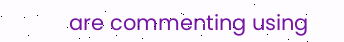are commenting using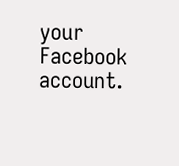your Facebook account.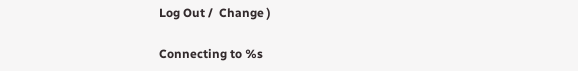Log Out /  Change )

Connecting to %s